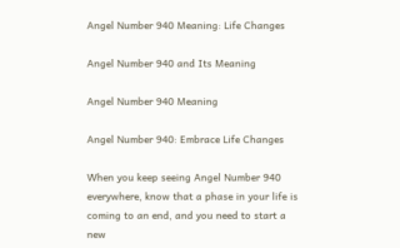Angel Number 940 Meaning: Life Changes

Angel Number 940 and Its Meaning

Angel Number 940 Meaning

Angel Number 940: Embrace Life Changes

When you keep seeing Angel Number 940 everywhere, know that a phase in your life is coming to an end, and you need to start a new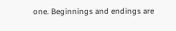one. Beginnings and endings are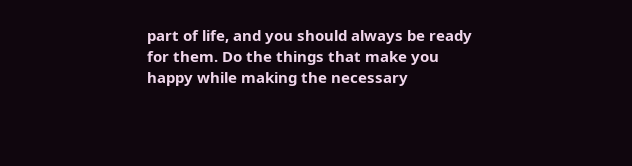part of life, and you should always be ready for them. Do the things that make you happy while making the necessary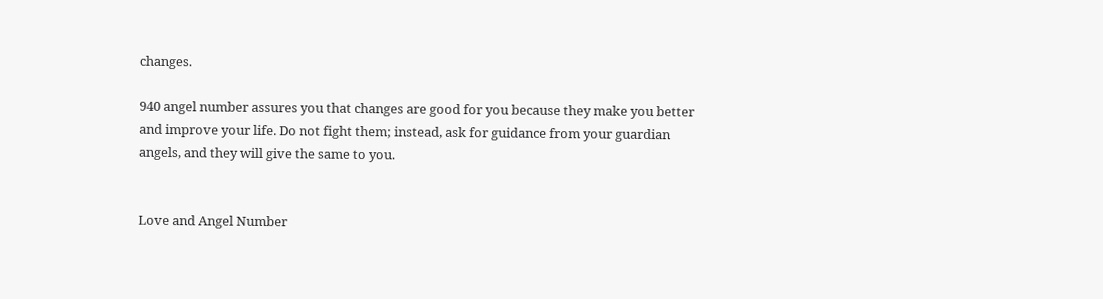changes.

940 angel number assures you that changes are good for you because they make you better and improve your life. Do not fight them; instead, ask for guidance from your guardian angels, and they will give the same to you.


Love and Angel Number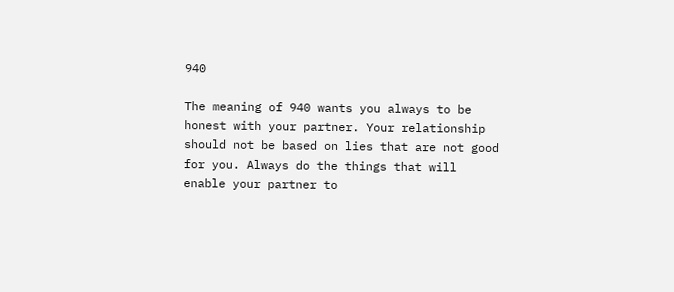940

The meaning of 940 wants you always to be honest with your partner. Your relationship should not be based on lies that are not good for you. Always do the things that will enable your partner to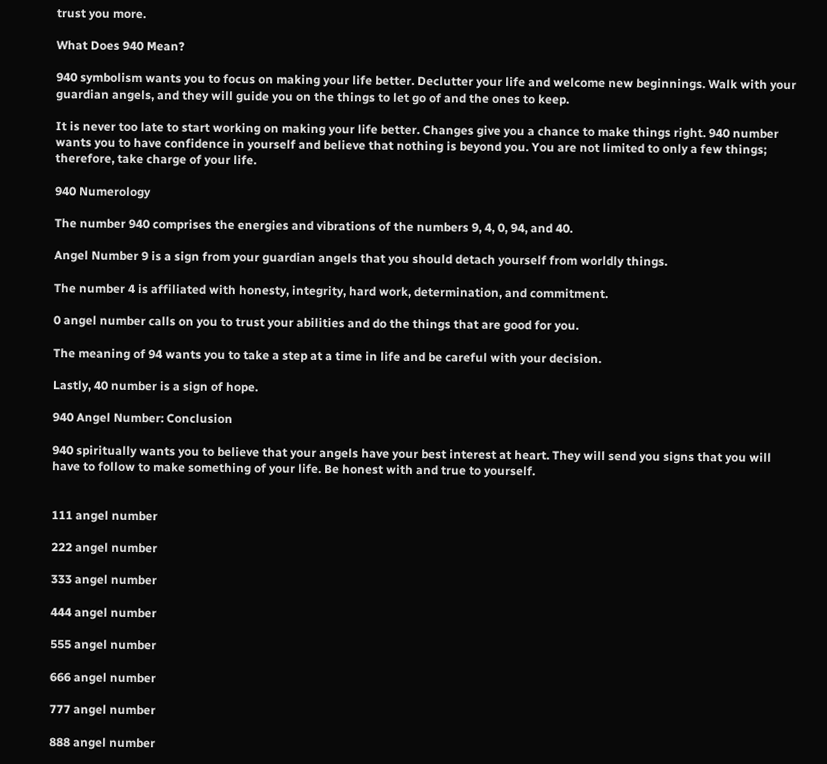trust you more.

What Does 940 Mean?

940 symbolism wants you to focus on making your life better. Declutter your life and welcome new beginnings. Walk with your guardian angels, and they will guide you on the things to let go of and the ones to keep.

It is never too late to start working on making your life better. Changes give you a chance to make things right. 940 number wants you to have confidence in yourself and believe that nothing is beyond you. You are not limited to only a few things; therefore, take charge of your life.

940 Numerology

The number 940 comprises the energies and vibrations of the numbers 9, 4, 0, 94, and 40.

Angel Number 9 is a sign from your guardian angels that you should detach yourself from worldly things.

The number 4 is affiliated with honesty, integrity, hard work, determination, and commitment.

0 angel number calls on you to trust your abilities and do the things that are good for you.

The meaning of 94 wants you to take a step at a time in life and be careful with your decision.

Lastly, 40 number is a sign of hope.

940 Angel Number: Conclusion

940 spiritually wants you to believe that your angels have your best interest at heart. They will send you signs that you will have to follow to make something of your life. Be honest with and true to yourself.


111 angel number

222 angel number

333 angel number

444 angel number

555 angel number

666 angel number

777 angel number

888 angel number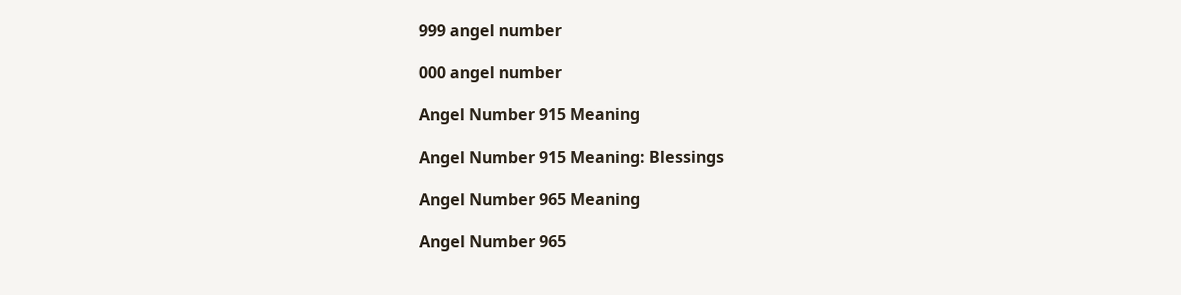999 angel number

000 angel number

Angel Number 915 Meaning

Angel Number 915 Meaning: Blessings

Angel Number 965 Meaning

Angel Number 965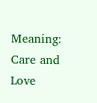Meaning: Care and Love